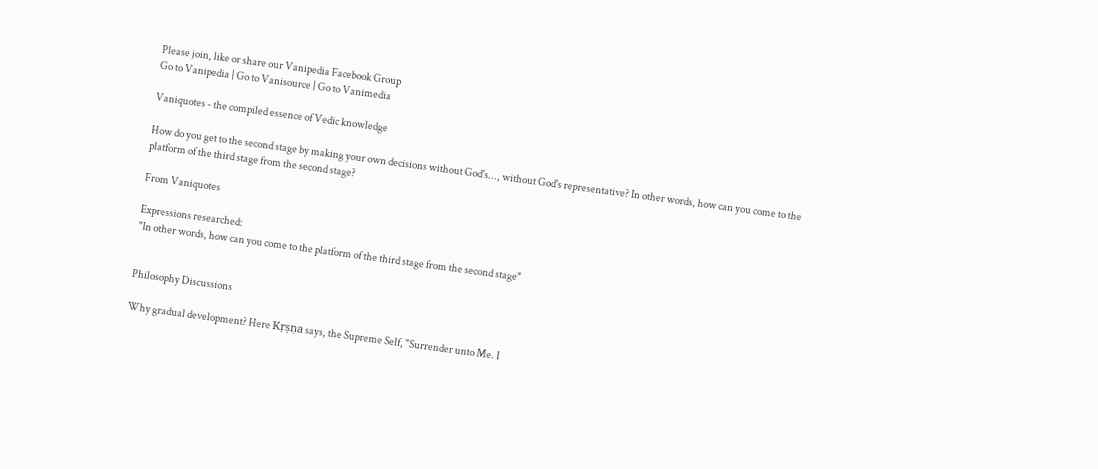Please join, like or share our Vanipedia Facebook Group
Go to Vanipedia | Go to Vanisource | Go to Vanimedia

Vaniquotes - the compiled essence of Vedic knowledge

How do you get to the second stage by making your own decisions without God's..., without God's representative? In other words, how can you come to the platform of the third stage from the second stage?

From Vaniquotes

Expressions researched:
"In other words, how can you come to the platform of the third stage from the second stage"


Philosophy Discussions

Why gradual development? Here Kṛṣṇa says, the Supreme Self, "Surrender unto Me. I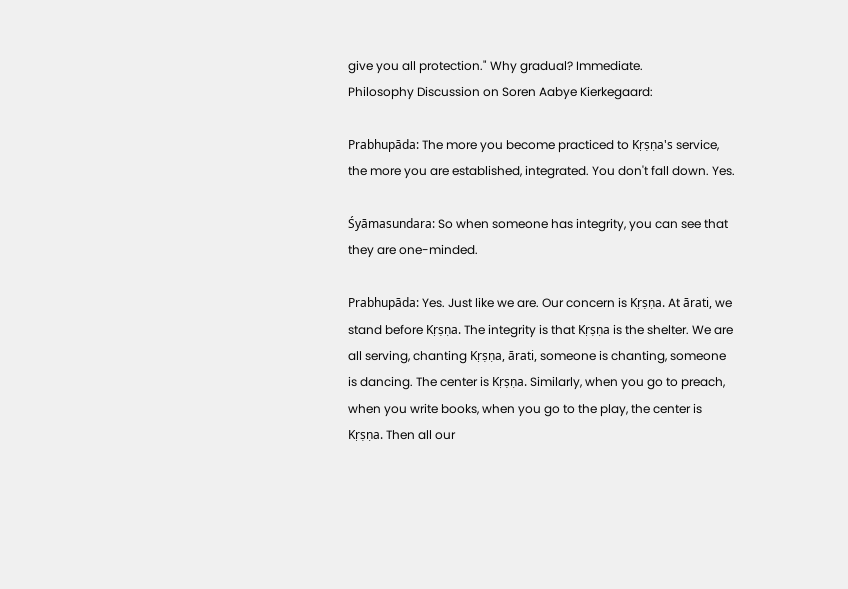give you all protection." Why gradual? Immediate.
Philosophy Discussion on Soren Aabye Kierkegaard:

Prabhupāda: The more you become practiced to Kṛṣṇa's service, the more you are established, integrated. You don't fall down. Yes.

Śyāmasundara: So when someone has integrity, you can see that they are one-minded.

Prabhupāda: Yes. Just like we are. Our concern is Kṛṣṇa. At ārati, we stand before Kṛṣṇa. The integrity is that Kṛṣṇa is the shelter. We are all serving, chanting Kṛṣṇa, ārati, someone is chanting, someone is dancing. The center is Kṛṣṇa. Similarly, when you go to preach, when you write books, when you go to the play, the center is Kṛṣṇa. Then all our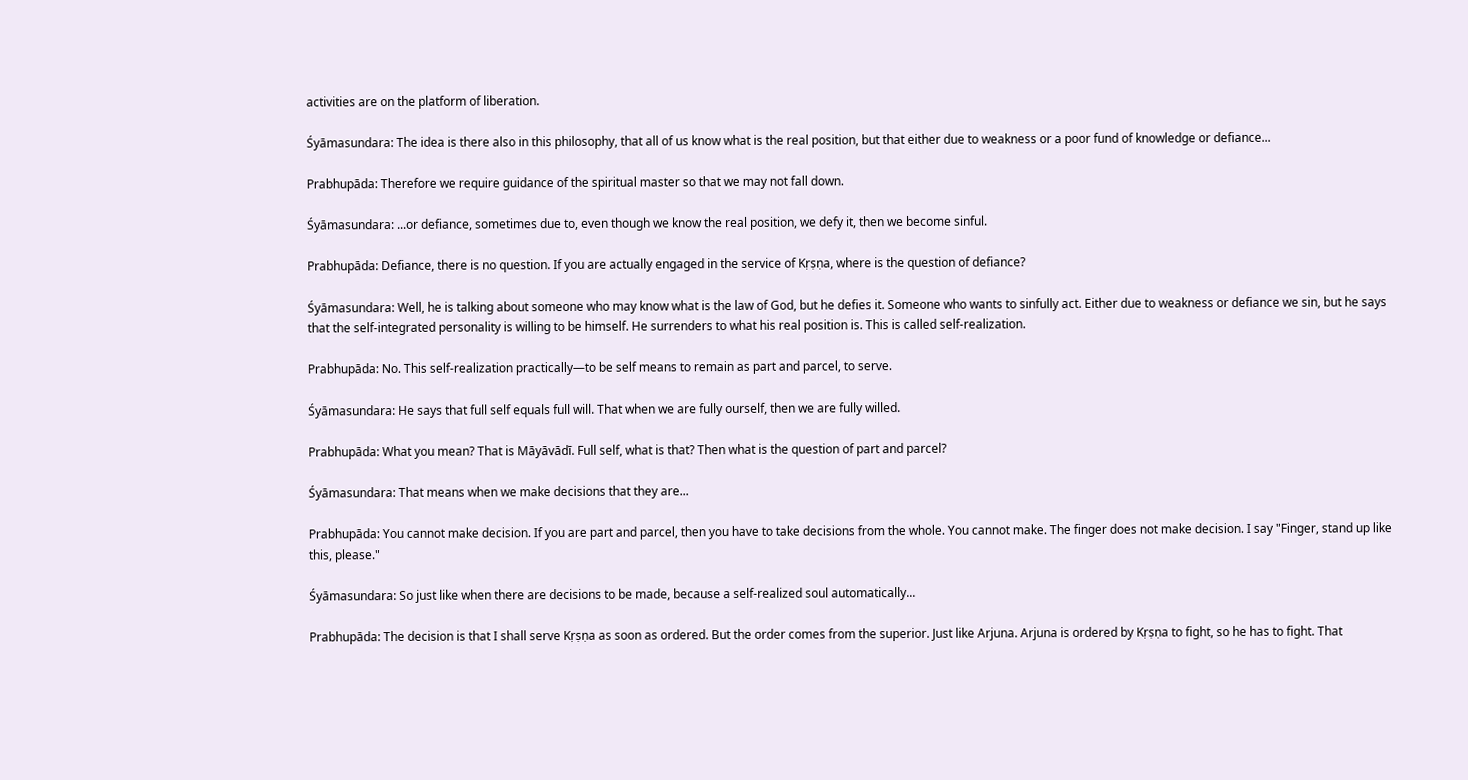activities are on the platform of liberation.

Śyāmasundara: The idea is there also in this philosophy, that all of us know what is the real position, but that either due to weakness or a poor fund of knowledge or defiance...

Prabhupāda: Therefore we require guidance of the spiritual master so that we may not fall down.

Śyāmasundara: ...or defiance, sometimes due to, even though we know the real position, we defy it, then we become sinful.

Prabhupāda: Defiance, there is no question. If you are actually engaged in the service of Kṛṣṇa, where is the question of defiance?

Śyāmasundara: Well, he is talking about someone who may know what is the law of God, but he defies it. Someone who wants to sinfully act. Either due to weakness or defiance we sin, but he says that the self-integrated personality is willing to be himself. He surrenders to what his real position is. This is called self-realization.

Prabhupāda: No. This self-realization practically—to be self means to remain as part and parcel, to serve.

Śyāmasundara: He says that full self equals full will. That when we are fully ourself, then we are fully willed.

Prabhupāda: What you mean? That is Māyāvādī. Full self, what is that? Then what is the question of part and parcel?

Śyāmasundara: That means when we make decisions that they are...

Prabhupāda: You cannot make decision. If you are part and parcel, then you have to take decisions from the whole. You cannot make. The finger does not make decision. I say "Finger, stand up like this, please."

Śyāmasundara: So just like when there are decisions to be made, because a self-realized soul automatically...

Prabhupāda: The decision is that I shall serve Kṛṣṇa as soon as ordered. But the order comes from the superior. Just like Arjuna. Arjuna is ordered by Kṛṣṇa to fight, so he has to fight. That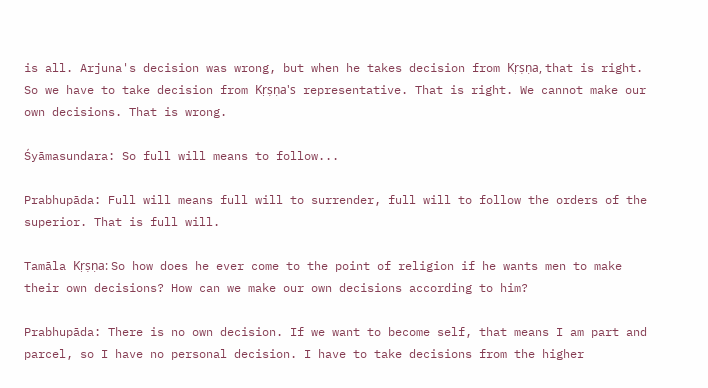is all. Arjuna's decision was wrong, but when he takes decision from Kṛṣṇa, that is right. So we have to take decision from Kṛṣṇa's representative. That is right. We cannot make our own decisions. That is wrong.

Śyāmasundara: So full will means to follow...

Prabhupāda: Full will means full will to surrender, full will to follow the orders of the superior. That is full will.

Tamāla Kṛṣṇa: So how does he ever come to the point of religion if he wants men to make their own decisions? How can we make our own decisions according to him?

Prabhupāda: There is no own decision. If we want to become self, that means I am part and parcel, so I have no personal decision. I have to take decisions from the higher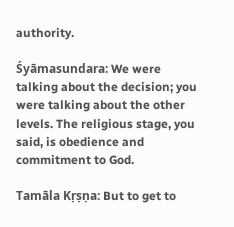authority.

Śyāmasundara: We were talking about the decision; you were talking about the other levels. The religious stage, you said, is obedience and commitment to God.

Tamāla Kṛṣṇa: But to get to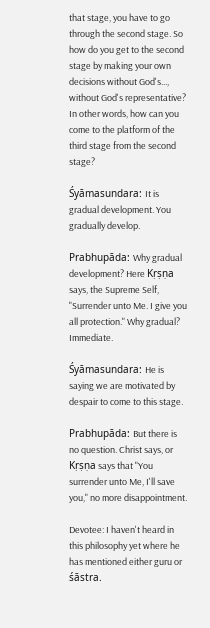that stage, you have to go through the second stage. So how do you get to the second stage by making your own decisions without God's..., without God's representative? In other words, how can you come to the platform of the third stage from the second stage?

Śyāmasundara: It is gradual development. You gradually develop.

Prabhupāda: Why gradual development? Here Kṛṣṇa says, the Supreme Self, "Surrender unto Me. I give you all protection." Why gradual? Immediate.

Śyāmasundara: He is saying we are motivated by despair to come to this stage.

Prabhupāda: But there is no question. Christ says, or Kṛṣṇa says that "You surrender unto Me, I'll save you," no more disappointment.

Devotee: I haven't heard in this philosophy yet where he has mentioned either guru or śāstra.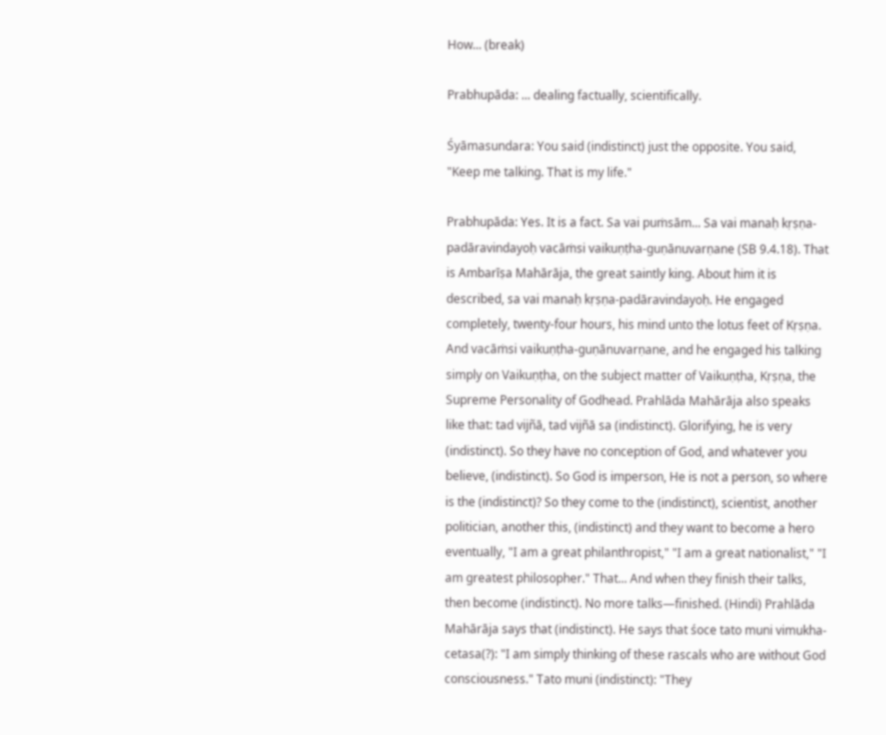How... (break)

Prabhupāda: ... dealing factually, scientifically.

Śyāmasundara: You said (indistinct) just the opposite. You said, "Keep me talking. That is my life."

Prabhupāda: Yes. It is a fact. Sa vai puṁsām... Sa vai manaḥ kṛṣṇa-padāravindayoḥ vacāṁsi vaikuṇṭha-guṇānuvarṇane (SB 9.4.18). That is Ambarīṣa Mahārāja, the great saintly king. About him it is described, sa vai manaḥ kṛṣṇa-padāravindayoḥ. He engaged completely, twenty-four hours, his mind unto the lotus feet of Kṛṣṇa. And vacāṁsi vaikuṇṭha-guṇānuvarṇane, and he engaged his talking simply on Vaikuṇṭha, on the subject matter of Vaikuṇṭha, Kṛṣṇa, the Supreme Personality of Godhead. Prahlāda Mahārāja also speaks like that: tad vijñā, tad vijñā sa (indistinct). Glorifying, he is very (indistinct). So they have no conception of God, and whatever you believe, (indistinct). So God is imperson, He is not a person, so where is the (indistinct)? So they come to the (indistinct), scientist, another politician, another this, (indistinct) and they want to become a hero eventually, "I am a great philanthropist," "I am a great nationalist," "I am greatest philosopher." That... And when they finish their talks, then become (indistinct). No more talks—finished. (Hindi) Prahlāda Mahārāja says that (indistinct). He says that śoce tato muni vimukha-cetasa(?): "I am simply thinking of these rascals who are without God consciousness." Tato muni (indistinct): "They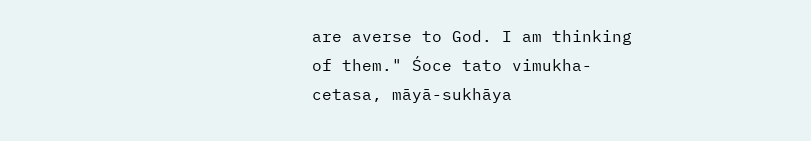are averse to God. I am thinking of them." Śoce tato vimukha-cetasa, māyā-sukhāya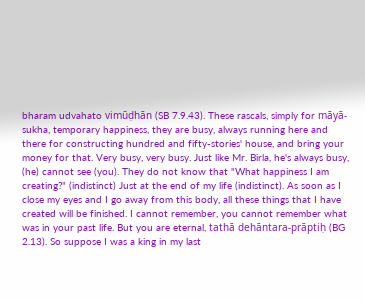bharam udvahato vimūḍhān (SB 7.9.43). These rascals, simply for māyā-sukha, temporary happiness, they are busy, always running here and there for constructing hundred and fifty-stories' house, and bring your money for that. Very busy, very busy. Just like Mr. Birla, he's always busy, (he) cannot see (you). They do not know that "What happiness I am creating?" (indistinct) Just at the end of my life (indistinct). As soon as I close my eyes and I go away from this body, all these things that I have created will be finished. I cannot remember, you cannot remember what was in your past life. But you are eternal, tathā dehāntara-prāptiḥ (BG 2.13). So suppose I was a king in my last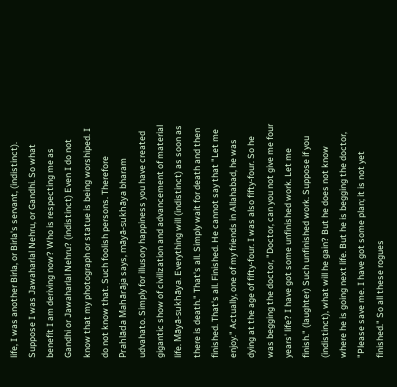life, I was another Birla, or Birla's servant, (indistinct). Suppose I was Jawaharlal Nehru, or Gandhi. So what benefit I am deriving now? Who is respecting me as Gandhi or Jawaharlal Nehru? (indistinct) Even I do not know that my photograph or statue is being worshiped. I do not know that. Such foolish persons. Therefore Prahlāda Mahārāja says, māyā-sukhāya bharam udvahato. Simply for illusory happiness you have created gigantic show of civilization and advancement of material life. Māyā-sukhāya. Everything will (indistinct) as soon as there is death." That's all. Simply wait for death and then finished. That's all. Finished. He cannot say that "Let me enjoy." Actually, one of my friends in Allahabad, he was dying at the age of fifty-four. I was also fifty-four. So he was begging the doctor, "Doctor, can you not give me four years' life? I have got some unfinished work. Let me finish." (laughter) Such unfinished work. Suppose if you (indistinct), what will he gain? But he does not know where he is going next life. But he is begging the doctor, "Please save me. I have got some plan; it is not yet finished." So all these rogues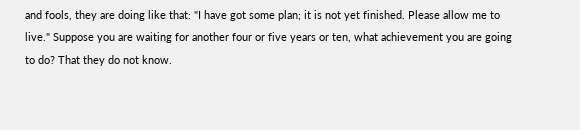and fools, they are doing like that: "I have got some plan; it is not yet finished. Please allow me to live." Suppose you are waiting for another four or five years or ten, what achievement you are going to do? That they do not know.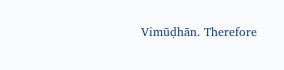Vimūḍhān. Therefore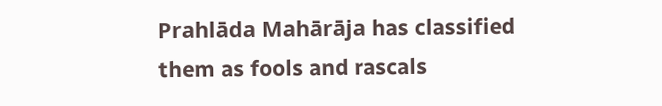Prahlāda Mahārāja has classified them as fools and rascals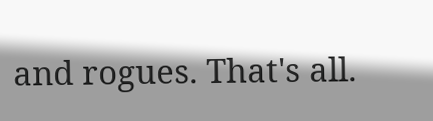and rogues. That's all.